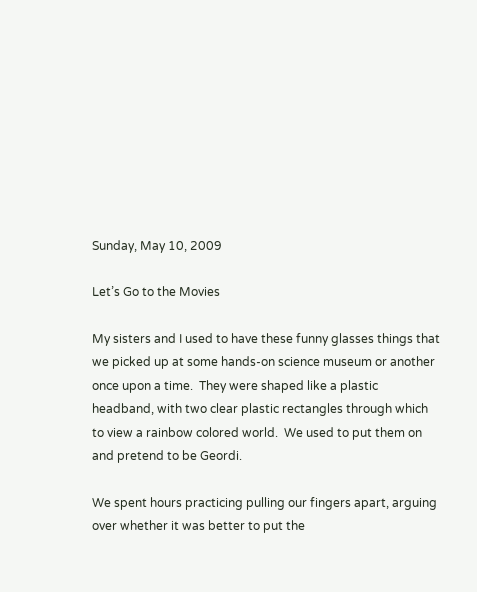Sunday, May 10, 2009

Let’s Go to the Movies

My sisters and I used to have these funny glasses things that we picked up at some hands-on science museum or another once upon a time.  They were shaped like a plastic headband, with two clear plastic rectangles through which to view a rainbow colored world.  We used to put them on and pretend to be Geordi.

We spent hours practicing pulling our fingers apart, arguing over whether it was better to put the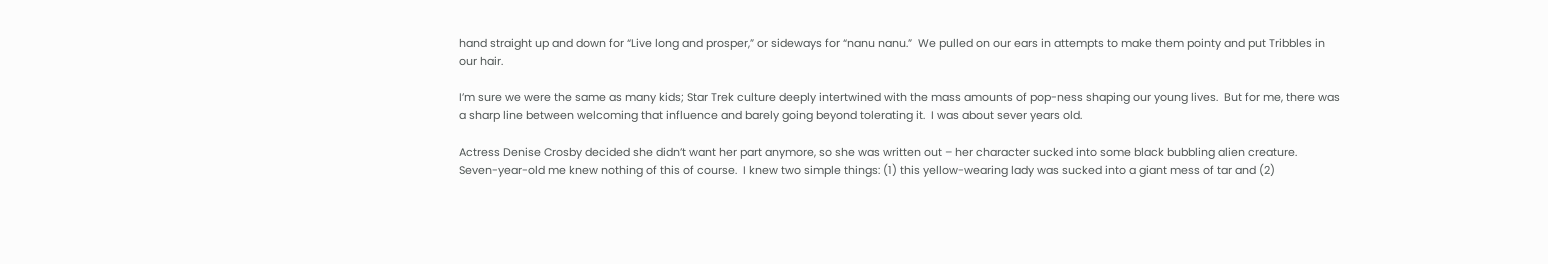hand straight up and down for “Live long and prosper,” or sideways for “nanu nanu.”  We pulled on our ears in attempts to make them pointy and put Tribbles in our hair.

I’m sure we were the same as many kids; Star Trek culture deeply intertwined with the mass amounts of pop-ness shaping our young lives.  But for me, there was a sharp line between welcoming that influence and barely going beyond tolerating it.  I was about sever years old.

Actress Denise Crosby decided she didn’t want her part anymore, so she was written out – her character sucked into some black bubbling alien creature.  Seven-year-old me knew nothing of this of course.  I knew two simple things: (1) this yellow-wearing lady was sucked into a giant mess of tar and (2)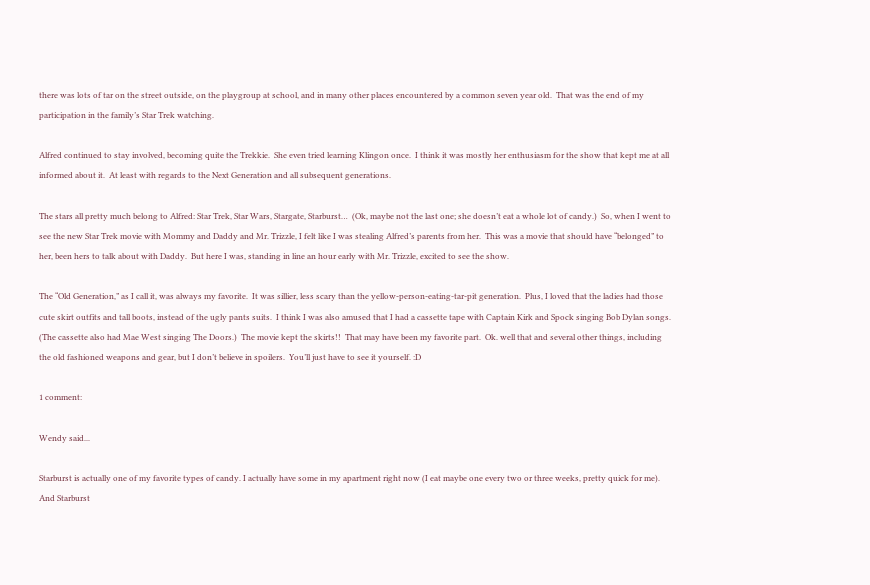there was lots of tar on the street outside, on the playgroup at school, and in many other places encountered by a common seven year old.  That was the end of my participation in the family’s Star Trek watching.

Alfred continued to stay involved, becoming quite the Trekkie.  She even tried learning Klingon once.  I think it was mostly her enthusiasm for the show that kept me at all informed about it.  At least with regards to the Next Generation and all subsequent generations.

The stars all pretty much belong to Alfred: Star Trek, Star Wars, Stargate, Starburst…  (Ok, maybe not the last one; she doesn’t eat a whole lot of candy.)  So, when I went to see the new Star Trek movie with Mommy and Daddy and Mr. Trizzle, I felt like I was stealing Alfred’s parents from her.  This was a movie that should have “belonged” to her, been hers to talk about with Daddy.  But here I was, standing in line an hour early with Mr. Trizzle, excited to see the show.

The “Old Generation,” as I call it, was always my favorite.  It was sillier, less scary than the yellow-person-eating-tar-pit generation.  Plus, I loved that the ladies had those cute skirt outfits and tall boots, instead of the ugly pants suits.  I think I was also amused that I had a cassette tape with Captain Kirk and Spock singing Bob Dylan songs.  (The cassette also had Mae West singing The Doors.)  The movie kept the skirts!!  That may have been my favorite part.  Ok. well that and several other things, including the old fashioned weapons and gear, but I don’t believe in spoilers.  You’ll just have to see it yourself. :D

1 comment:

Wendy said...

Starburst is actually one of my favorite types of candy. I actually have some in my apartment right now (I eat maybe one every two or three weeks, pretty quick for me). And Starburst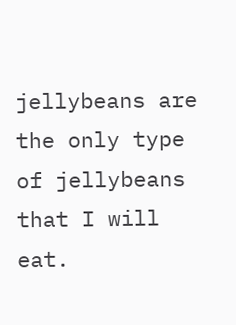jellybeans are the only type of jellybeans that I will eat.